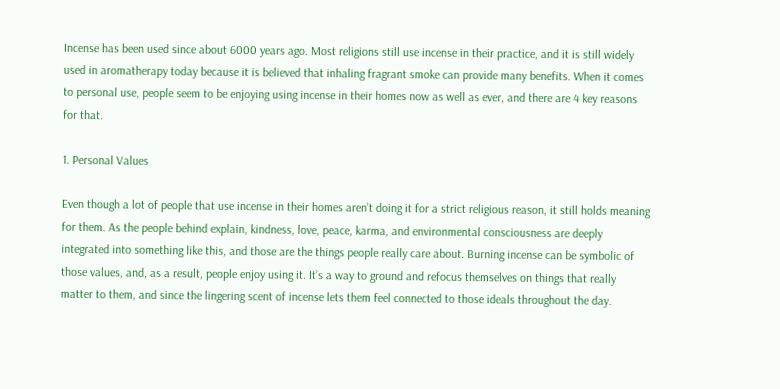Incense has been used since about 6000 years ago. Most religions still use incense in their practice, and it is still widely used in aromatherapy today because it is believed that inhaling fragrant smoke can provide many benefits. When it comes to personal use, people seem to be enjoying using incense in their homes now as well as ever, and there are 4 key reasons for that.

1. Personal Values

Even though a lot of people that use incense in their homes aren’t doing it for a strict religious reason, it still holds meaning for them. As the people behind explain, kindness, love, peace, karma, and environmental consciousness are deeply integrated into something like this, and those are the things people really care about. Burning incense can be symbolic of those values, and, as a result, people enjoy using it. It’s a way to ground and refocus themselves on things that really matter to them, and since the lingering scent of incense lets them feel connected to those ideals throughout the day.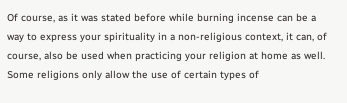Of course, as it was stated before while burning incense can be a way to express your spirituality in a non-religious context, it can, of course, also be used when practicing your religion at home as well. Some religions only allow the use of certain types of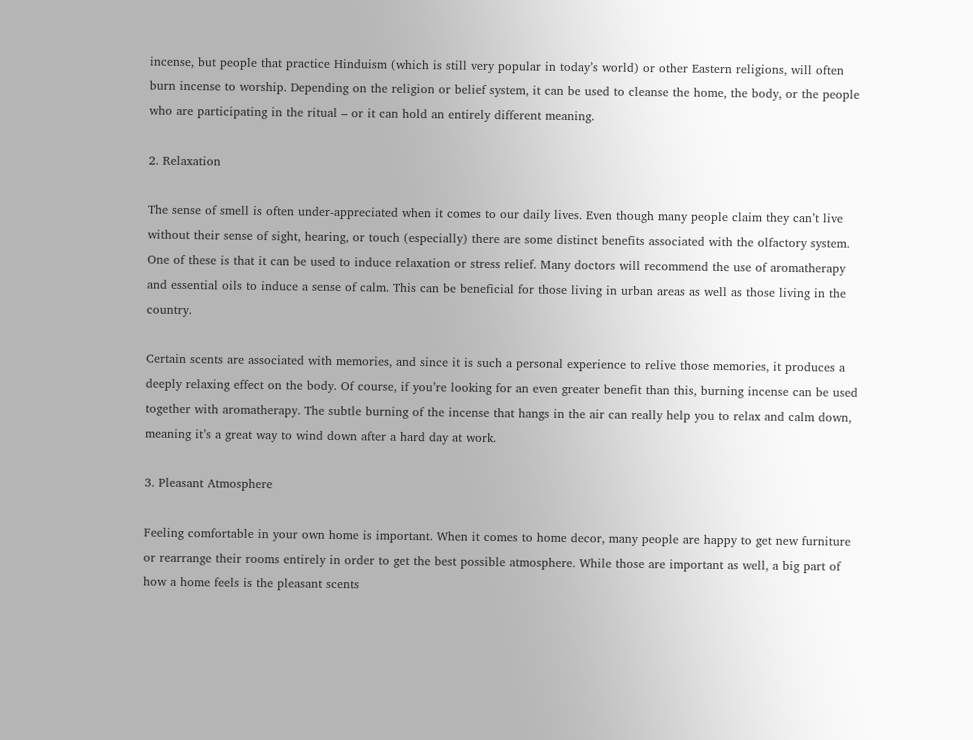incense, but people that practice Hinduism (which is still very popular in today’s world) or other Eastern religions, will often burn incense to worship. Depending on the religion or belief system, it can be used to cleanse the home, the body, or the people who are participating in the ritual – or it can hold an entirely different meaning.

2. Relaxation

The sense of smell is often under-appreciated when it comes to our daily lives. Even though many people claim they can’t live without their sense of sight, hearing, or touch (especially) there are some distinct benefits associated with the olfactory system. One of these is that it can be used to induce relaxation or stress relief. Many doctors will recommend the use of aromatherapy and essential oils to induce a sense of calm. This can be beneficial for those living in urban areas as well as those living in the country.

Certain scents are associated with memories, and since it is such a personal experience to relive those memories, it produces a deeply relaxing effect on the body. Of course, if you’re looking for an even greater benefit than this, burning incense can be used together with aromatherapy. The subtle burning of the incense that hangs in the air can really help you to relax and calm down, meaning it’s a great way to wind down after a hard day at work.

3. Pleasant Atmosphere

Feeling comfortable in your own home is important. When it comes to home decor, many people are happy to get new furniture or rearrange their rooms entirely in order to get the best possible atmosphere. While those are important as well, a big part of how a home feels is the pleasant scents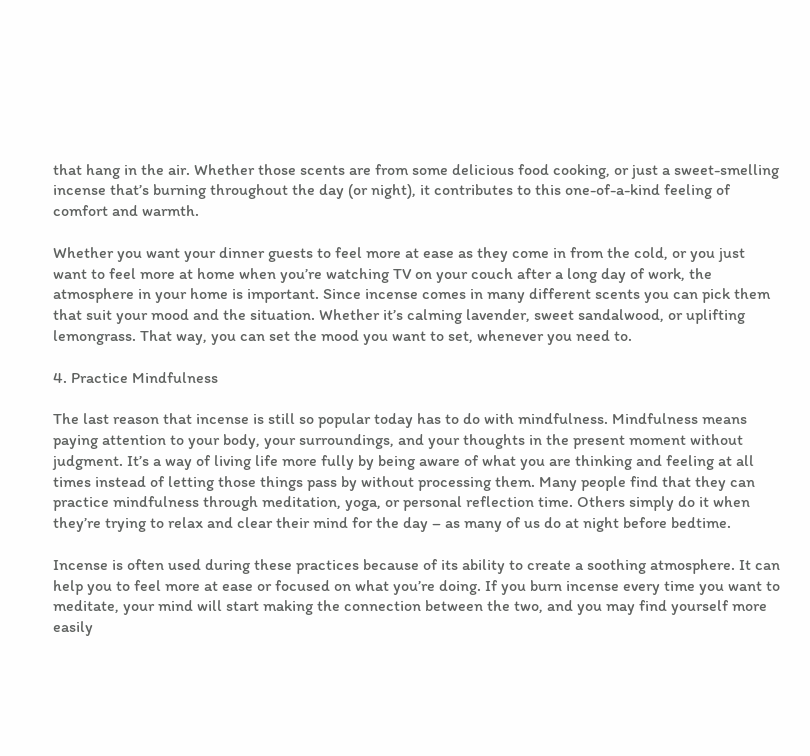that hang in the air. Whether those scents are from some delicious food cooking, or just a sweet-smelling incense that’s burning throughout the day (or night), it contributes to this one-of-a-kind feeling of comfort and warmth.

Whether you want your dinner guests to feel more at ease as they come in from the cold, or you just want to feel more at home when you’re watching TV on your couch after a long day of work, the atmosphere in your home is important. Since incense comes in many different scents you can pick them that suit your mood and the situation. Whether it’s calming lavender, sweet sandalwood, or uplifting lemongrass. That way, you can set the mood you want to set, whenever you need to.

4. Practice Mindfulness

The last reason that incense is still so popular today has to do with mindfulness. Mindfulness means paying attention to your body, your surroundings, and your thoughts in the present moment without judgment. It’s a way of living life more fully by being aware of what you are thinking and feeling at all times instead of letting those things pass by without processing them. Many people find that they can practice mindfulness through meditation, yoga, or personal reflection time. Others simply do it when they’re trying to relax and clear their mind for the day – as many of us do at night before bedtime.

Incense is often used during these practices because of its ability to create a soothing atmosphere. It can help you to feel more at ease or focused on what you’re doing. If you burn incense every time you want to meditate, your mind will start making the connection between the two, and you may find yourself more easily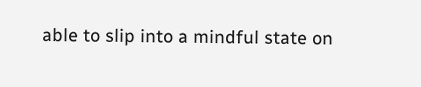able to slip into a mindful state on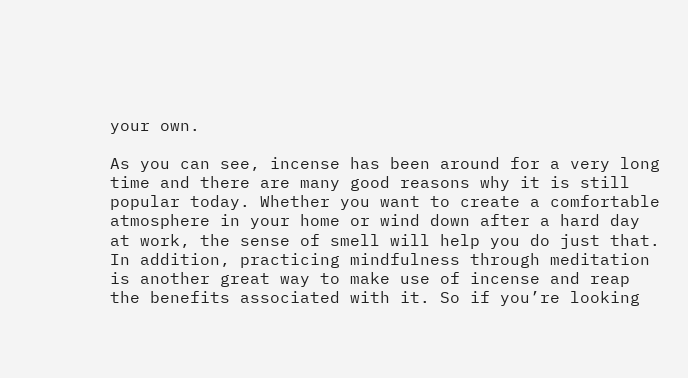your own.

As you can see, incense has been around for a very long time and there are many good reasons why it is still popular today. Whether you want to create a comfortable atmosphere in your home or wind down after a hard day at work, the sense of smell will help you do just that. In addition, practicing mindfulness through meditation is another great way to make use of incense and reap the benefits associated with it. So if you’re looking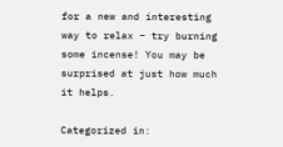for a new and interesting way to relax – try burning some incense! You may be surprised at just how much it helps.

Categorized in: